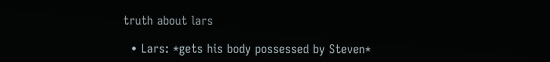truth about lars

  • Lars: *gets his body possessed by Steven*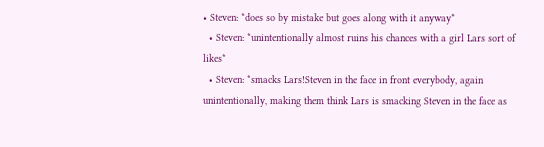• Steven: *does so by mistake but goes along with it anyway*
  • Steven: *unintentionally almost ruins his chances with a girl Lars sort of likes*
  • Steven: *smacks Lars!Steven in the face in front everybody, again unintentionally, making them think Lars is smacking Steven in the face as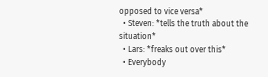opposed to vice versa*
  • Steven: *tells the truth about the situation*
  • Lars: *freaks out over this*
  • Everybody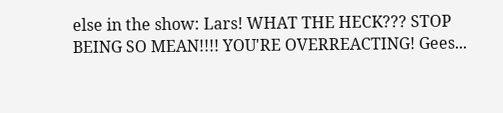else in the show: Lars! WHAT THE HECK??? STOP BEING SO MEAN!!!! YOU'RE OVERREACTING! Gees...